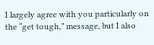I largely agree with you particularly on the “get tough,” message, but I also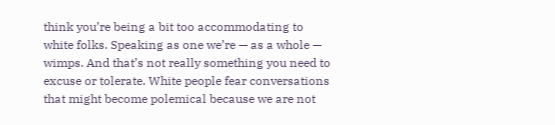think you’re being a bit too accommodating to white folks. Speaking as one we’re — as a whole — wimps. And that’s not really something you need to excuse or tolerate. White people fear conversations that might become polemical because we are not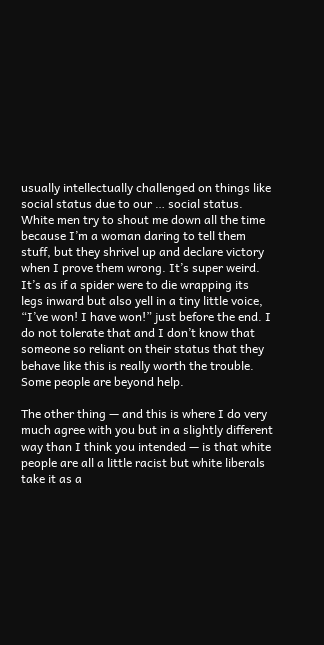usually intellectually challenged on things like social status due to our … social status. White men try to shout me down all the time because I’m a woman daring to tell them stuff, but they shrivel up and declare victory when I prove them wrong. It’s super weird. It’s as if a spider were to die wrapping its legs inward but also yell in a tiny little voice, “I’ve won! I have won!” just before the end. I do not tolerate that and I don’t know that someone so reliant on their status that they behave like this is really worth the trouble. Some people are beyond help.

The other thing — and this is where I do very much agree with you but in a slightly different way than I think you intended — is that white people are all a little racist but white liberals take it as a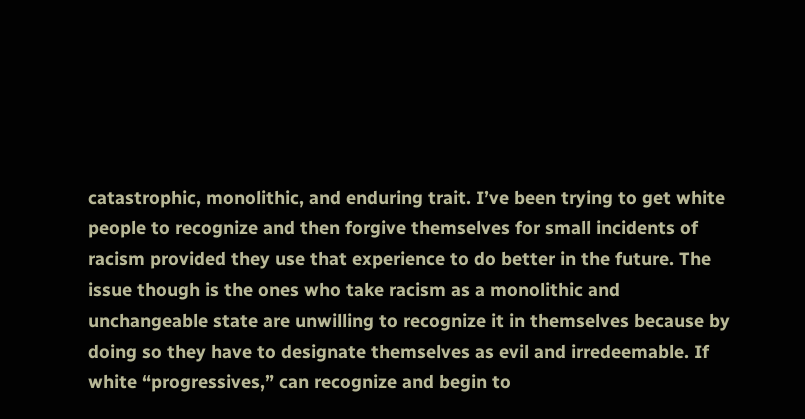catastrophic, monolithic, and enduring trait. I’ve been trying to get white people to recognize and then forgive themselves for small incidents of racism provided they use that experience to do better in the future. The issue though is the ones who take racism as a monolithic and unchangeable state are unwilling to recognize it in themselves because by doing so they have to designate themselves as evil and irredeemable. If white “progressives,” can recognize and begin to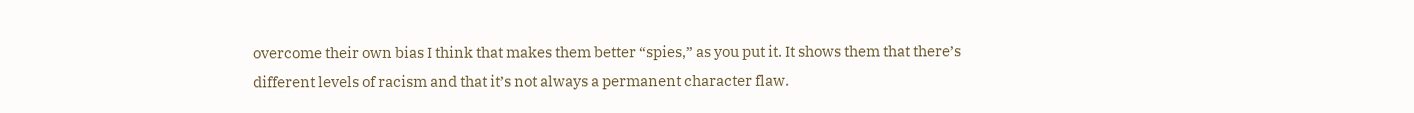overcome their own bias I think that makes them better “spies,” as you put it. It shows them that there’s different levels of racism and that it’s not always a permanent character flaw.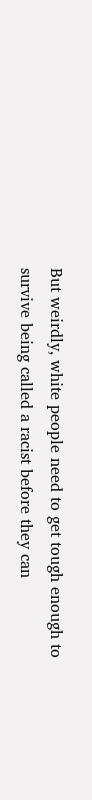But weirdly, white people need to get tough enough to survive being called a racist before they can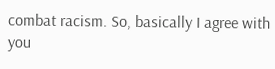combat racism. So, basically I agree with you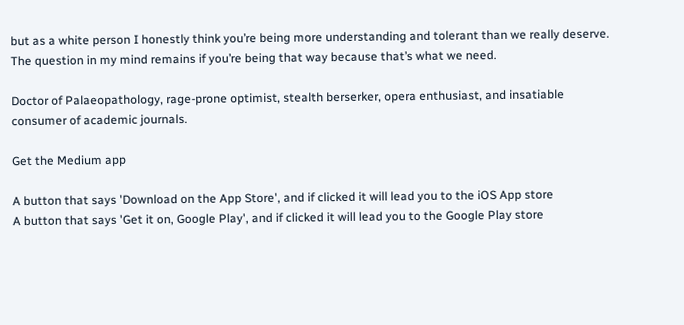but as a white person I honestly think you’re being more understanding and tolerant than we really deserve. The question in my mind remains if you’re being that way because that’s what we need.

Doctor of Palaeopathology, rage-prone optimist, stealth berserker, opera enthusiast, and insatiable consumer of academic journals.

Get the Medium app

A button that says 'Download on the App Store', and if clicked it will lead you to the iOS App store
A button that says 'Get it on, Google Play', and if clicked it will lead you to the Google Play store